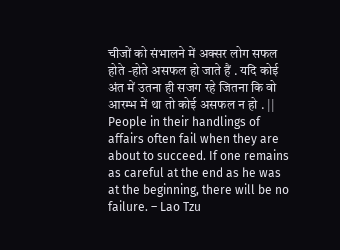चीजों को संभालने में अक्सर लोग सफल होते -होते असफल हो जाते हैं . यदि कोई अंत में उतना ही सजग रहे जितना कि वो आरम्भ में था तो कोई असफल न हो . || People in their handlings of affairs often fail when they are about to succeed. If one remains as careful at the end as he was at the beginning, there will be no failure. – Lao Tzu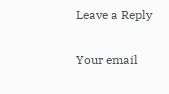Leave a Reply

Your email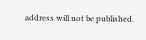address will not be published.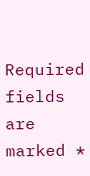Required fields are marked *